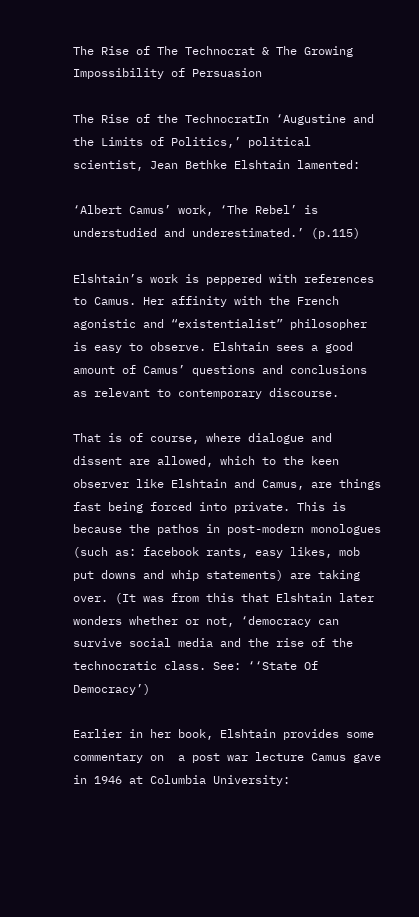The Rise of The Technocrat & The Growing Impossibility of Persuasion

The Rise of the TechnocratIn ‘Augustine and the Limits of Politics,’ political scientist, Jean Bethke Elshtain lamented:

‘Albert Camus’ work, ‘The Rebel’ is understudied and underestimated.’ (p.115)

Elshtain’s work is peppered with references to Camus. Her affinity with the French agonistic and “existentialist” philosopher is easy to observe. Elshtain sees a good amount of Camus’ questions and conclusions as relevant to contemporary discourse.

That is of course, where dialogue and dissent are allowed, which to the keen observer like Elshtain and Camus, are things fast being forced into private. This is because the pathos in post-modern monologues (such as: facebook rants, easy likes, mob put downs and whip statements) are taking over. (It was from this that Elshtain later wonders whether or not, ‘democracy can survive social media and the rise of the technocratic class. See: ‘‘State Of Democracy’)

Earlier in her book, Elshtain provides some commentary on  a post war lecture Camus gave in 1946 at Columbia University: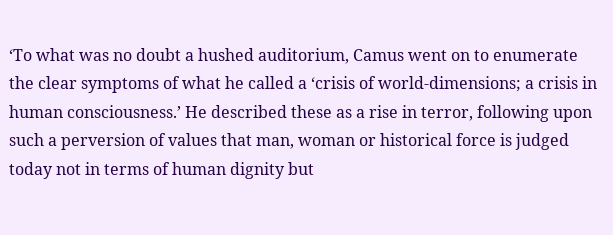‘To what was no doubt a hushed auditorium, Camus went on to enumerate the clear symptoms of what he called a ‘crisis of world-dimensions; a crisis in human consciousness.’ He described these as a rise in terror, following upon such a perversion of values that man, woman or historical force is judged today not in terms of human dignity but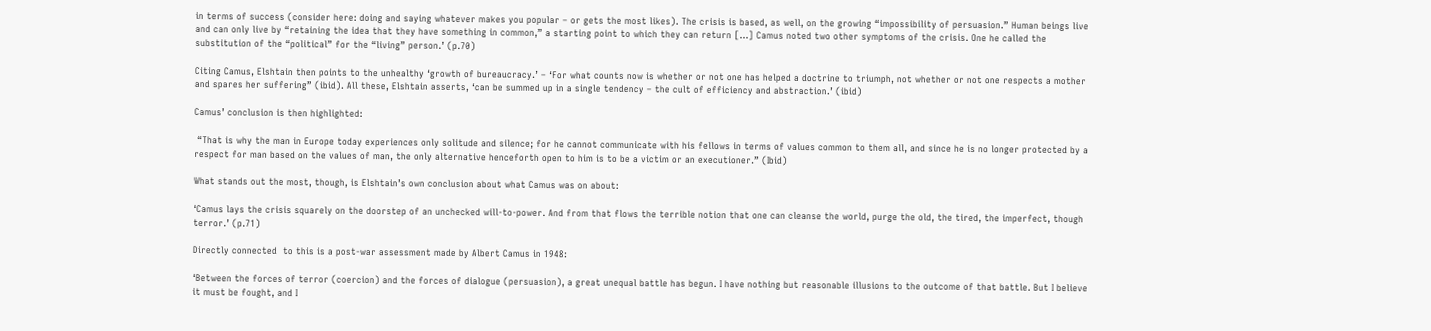in terms of success (consider here: doing and saying whatever makes you popular – or gets the most likes). The crisis is based, as well, on the growing “impossibility of persuasion.” Human beings live and can only live by “retaining the idea that they have something in common,” a starting point to which they can return […] Camus noted two other symptoms of the crisis. One he called the substitution of the “political” for the “living” person.’ (p.70)

Citing Camus, Elshtain then points to the unhealthy ‘growth of bureaucracy.’ – ‘For what counts now is whether or not one has helped a doctrine to triumph, not whether or not one respects a mother and spares her suffering” (ibid). All these, Elshtain asserts, ‘can be summed up in a single tendency – the cult of efficiency and abstraction.’ (ibid)

Camus’ conclusion is then highlighted:

 “That is why the man in Europe today experiences only solitude and silence; for he cannot communicate with his fellows in terms of values common to them all, and since he is no longer protected by a respect for man based on the values of man, the only alternative henceforth open to him is to be a victim or an executioner.” (Ibid)

What stands out the most, though, is Elshtain’s own conclusion about what Camus was on about:

‘Camus lays the crisis squarely on the doorstep of an unchecked will-to-power. And from that flows the terrible notion that one can cleanse the world, purge the old, the tired, the imperfect, though terror.’ (p.71)

Directly connected  to this is a post-war assessment made by Albert Camus in 1948:

‘Between the forces of terror (coercion) and the forces of dialogue (persuasion), a great unequal battle has begun. I have nothing but reasonable illusions to the outcome of that battle. But I believe it must be fought, and I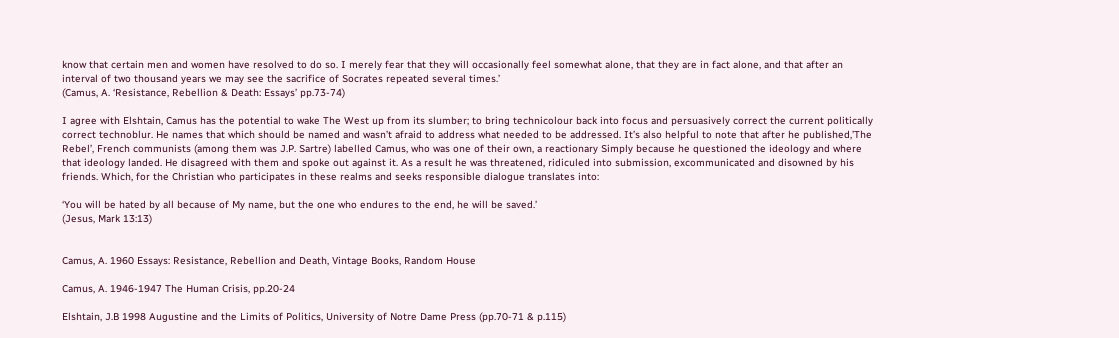know that certain men and women have resolved to do so. I merely fear that they will occasionally feel somewhat alone, that they are in fact alone, and that after an interval of two thousand years we may see the sacrifice of Socrates repeated several times.’
(Camus, A. ‘Resistance, Rebellion & Death: Essays’ pp.73-74)

I agree with Elshtain, Camus has the potential to wake The West up from its slumber; to bring technicolour back into focus and persuasively correct the current politically correct technoblur. He names that which should be named and wasn’t afraid to address what needed to be addressed. It’s also helpful to note that after he published,’The Rebel’, French communists (among them was J.P. Sartre) labelled Camus, who was one of their own, a reactionary Simply because he questioned the ideology and where that ideology landed. He disagreed with them and spoke out against it. As a result he was threatened, ridiculed into submission, excommunicated and disowned by his friends. Which, for the Christian who participates in these realms and seeks responsible dialogue translates into:

‘You will be hated by all because of My name, but the one who endures to the end, he will be saved.’
(Jesus, Mark 13:13)


Camus, A. 1960 Essays: Resistance, Rebellion and Death, Vintage Books, Random House

Camus, A. 1946-1947 The Human Crisis, pp.20-24

Elshtain, J.B 1998 Augustine and the Limits of Politics, University of Notre Dame Press (pp.70-71 & p.115)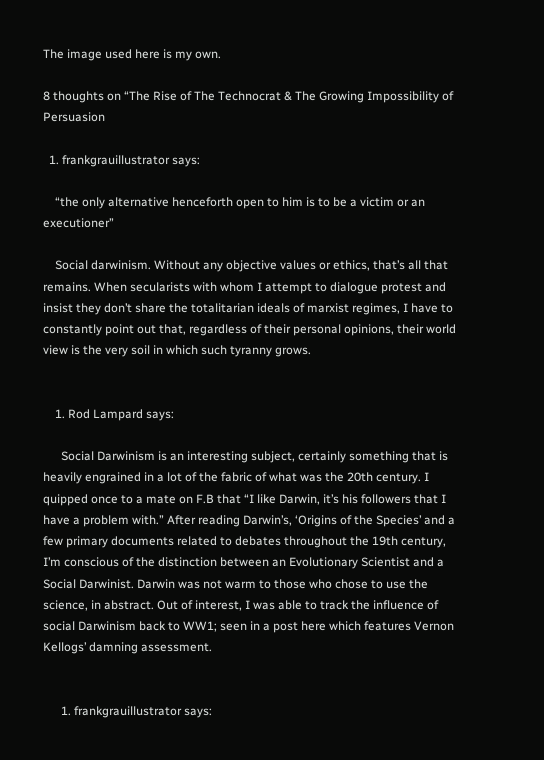The image used here is my own.

8 thoughts on “The Rise of The Technocrat & The Growing Impossibility of Persuasion

  1. frankgrauillustrator says:

    “the only alternative henceforth open to him is to be a victim or an executioner”

    Social darwinism. Without any objective values or ethics, that’s all that remains. When secularists with whom I attempt to dialogue protest and insist they don’t share the totalitarian ideals of marxist regimes, I have to constantly point out that, regardless of their personal opinions, their world view is the very soil in which such tyranny grows.


    1. Rod Lampard says:

      Social Darwinism is an interesting subject, certainly something that is heavily engrained in a lot of the fabric of what was the 20th century. I quipped once to a mate on F.B that “I like Darwin, it’s his followers that I have a problem with.” After reading Darwin’s, ‘Origins of the Species’ and a few primary documents related to debates throughout the 19th century, I’m conscious of the distinction between an Evolutionary Scientist and a Social Darwinist. Darwin was not warm to those who chose to use the science, in abstract. Out of interest, I was able to track the influence of social Darwinism back to WW1; seen in a post here which features Vernon Kellogs’ damning assessment.


      1. frankgrauillustrator says: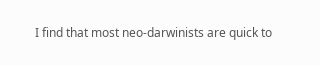I find that most neo-darwinists are quick to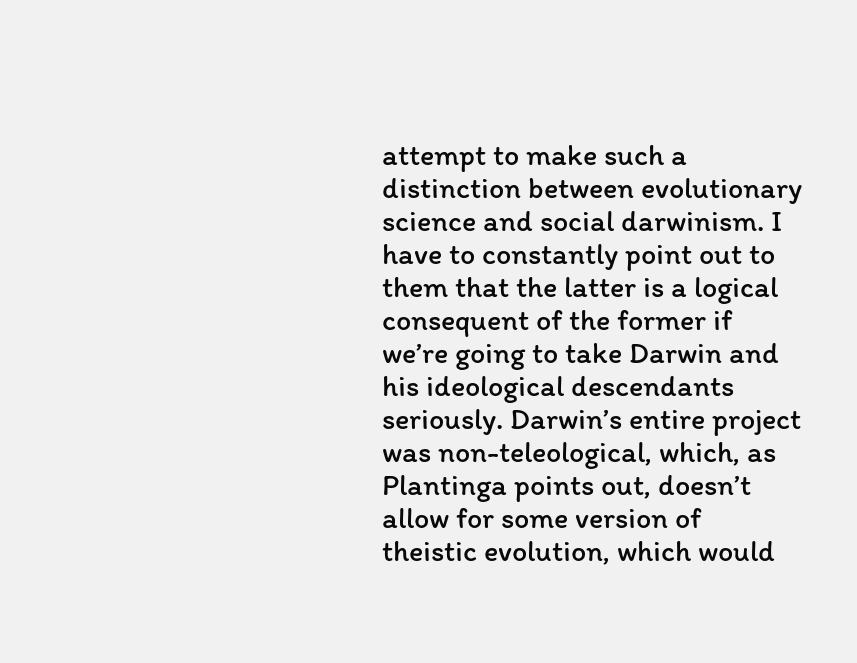attempt to make such a distinction between evolutionary science and social darwinism. I have to constantly point out to them that the latter is a logical consequent of the former if we’re going to take Darwin and his ideological descendants seriously. Darwin’s entire project was non-teleological, which, as Plantinga points out, doesn’t allow for some version of theistic evolution, which would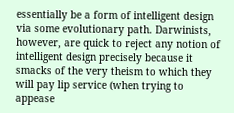essentially be a form of intelligent design via some evolutionary path. Darwinists, however, are quick to reject any notion of intelligent design precisely because it smacks of the very theism to which they will pay lip service (when trying to appease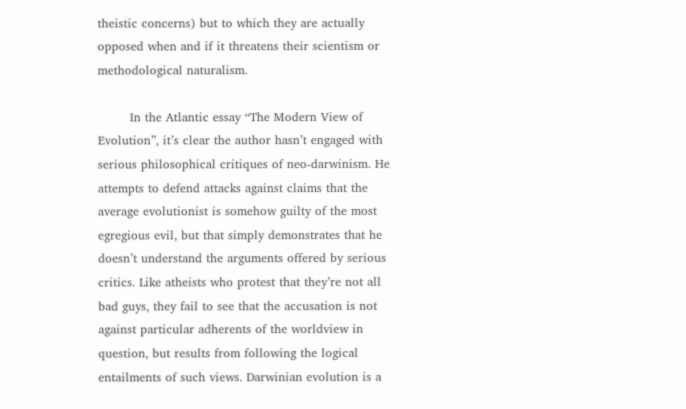theistic concerns) but to which they are actually opposed when and if it threatens their scientism or methodological naturalism.

        In the Atlantic essay “The Modern View of Evolution”, it’s clear the author hasn’t engaged with serious philosophical critiques of neo-darwinism. He attempts to defend attacks against claims that the average evolutionist is somehow guilty of the most egregious evil, but that simply demonstrates that he doesn’t understand the arguments offered by serious critics. Like atheists who protest that they’re not all bad guys, they fail to see that the accusation is not against particular adherents of the worldview in question, but results from following the logical entailments of such views. Darwinian evolution is a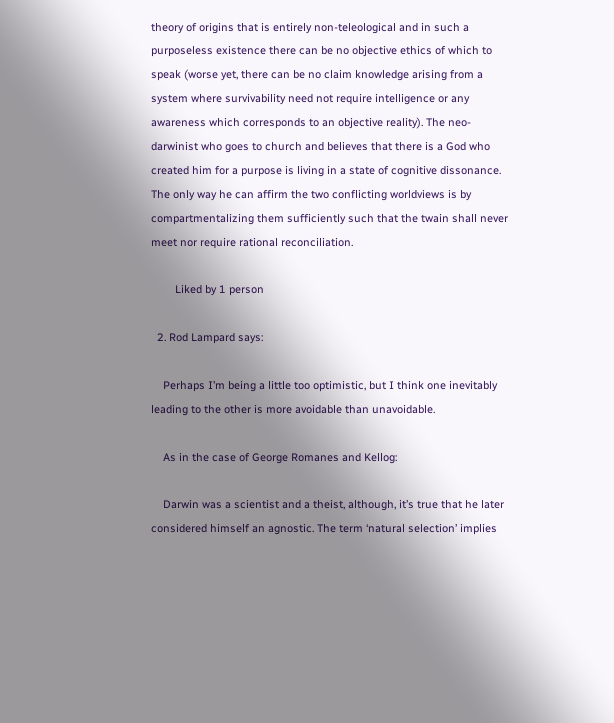theory of origins that is entirely non-teleological and in such a purposeless existence there can be no objective ethics of which to speak (worse yet, there can be no claim knowledge arising from a system where survivability need not require intelligence or any awareness which corresponds to an objective reality). The neo-darwinist who goes to church and believes that there is a God who created him for a purpose is living in a state of cognitive dissonance. The only way he can affirm the two conflicting worldviews is by compartmentalizing them sufficiently such that the twain shall never meet nor require rational reconciliation.

        Liked by 1 person

  2. Rod Lampard says:

    Perhaps I’m being a little too optimistic, but I think one inevitably leading to the other is more avoidable than unavoidable.

    As in the case of George Romanes and Kellog:

    Darwin was a scientist and a theist, although, it’s true that he later considered himself an agnostic. The term ‘natural selection’ implies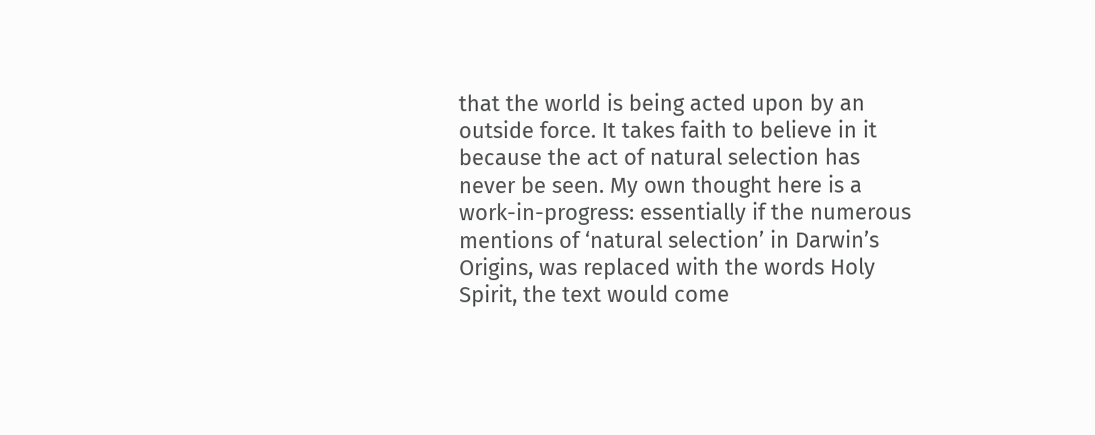that the world is being acted upon by an outside force. It takes faith to believe in it because the act of natural selection has never be seen. My own thought here is a work-in-progress: essentially if the numerous mentions of ‘natural selection’ in Darwin’s Origins, was replaced with the words Holy Spirit, the text would come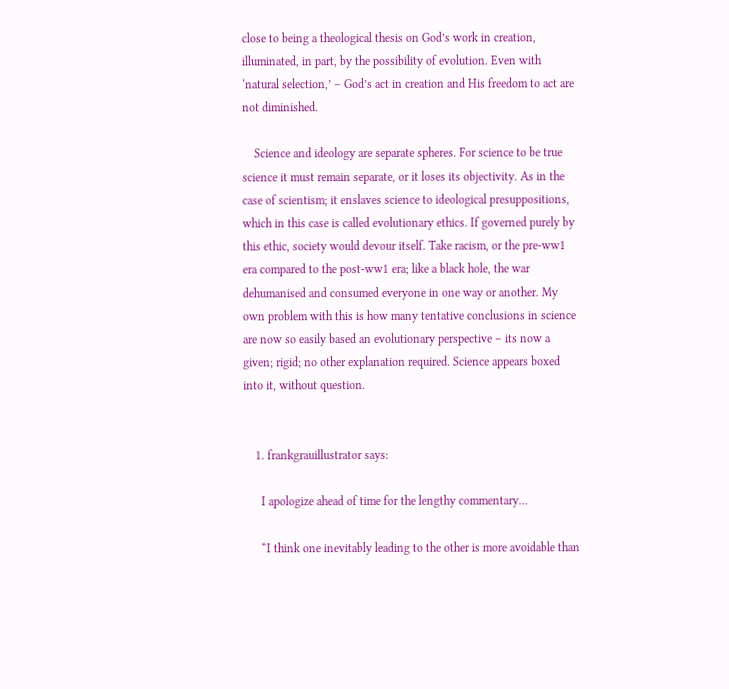close to being a theological thesis on God’s work in creation, illuminated, in part, by the possibility of evolution. Even with ‘natural selection,’ – God’s act in creation and His freedom to act are not diminished.

    Science and ideology are separate spheres. For science to be true science it must remain separate, or it loses its objectivity. As in the case of scientism; it enslaves science to ideological presuppositions, which in this case is called evolutionary ethics. If governed purely by this ethic, society would devour itself. Take racism, or the pre-ww1 era compared to the post-ww1 era; like a black hole, the war dehumanised and consumed everyone in one way or another. My own problem with this is how many tentative conclusions in science are now so easily based an evolutionary perspective – its now a given; rigid; no other explanation required. Science appears boxed into it, without question.


    1. frankgrauillustrator says:

      I apologize ahead of time for the lengthy commentary…

      “I think one inevitably leading to the other is more avoidable than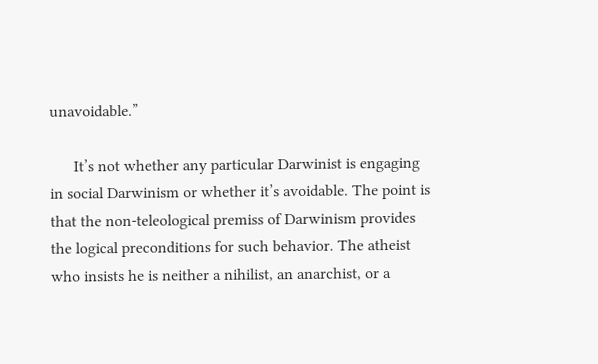unavoidable.”

      It’s not whether any particular Darwinist is engaging in social Darwinism or whether it’s avoidable. The point is that the non-teleological premiss of Darwinism provides the logical preconditions for such behavior. The atheist who insists he is neither a nihilist, an anarchist, or a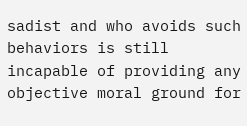sadist and who avoids such behaviors is still incapable of providing any objective moral ground for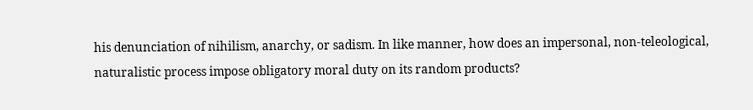his denunciation of nihilism, anarchy, or sadism. In like manner, how does an impersonal, non-teleological, naturalistic process impose obligatory moral duty on its random products?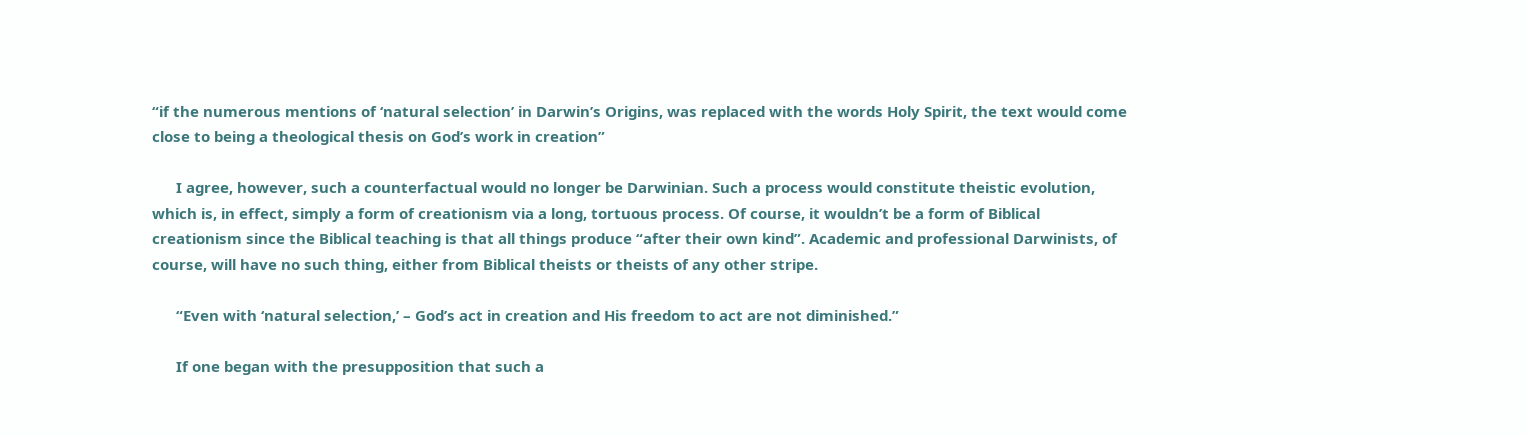“if the numerous mentions of ‘natural selection’ in Darwin’s Origins, was replaced with the words Holy Spirit, the text would come close to being a theological thesis on God’s work in creation”

      I agree, however, such a counterfactual would no longer be Darwinian. Such a process would constitute theistic evolution, which is, in effect, simply a form of creationism via a long, tortuous process. Of course, it wouldn’t be a form of Biblical creationism since the Biblical teaching is that all things produce “after their own kind”. Academic and professional Darwinists, of course, will have no such thing, either from Biblical theists or theists of any other stripe.

      “Even with ‘natural selection,’ – God’s act in creation and His freedom to act are not diminished.”

      If one began with the presupposition that such a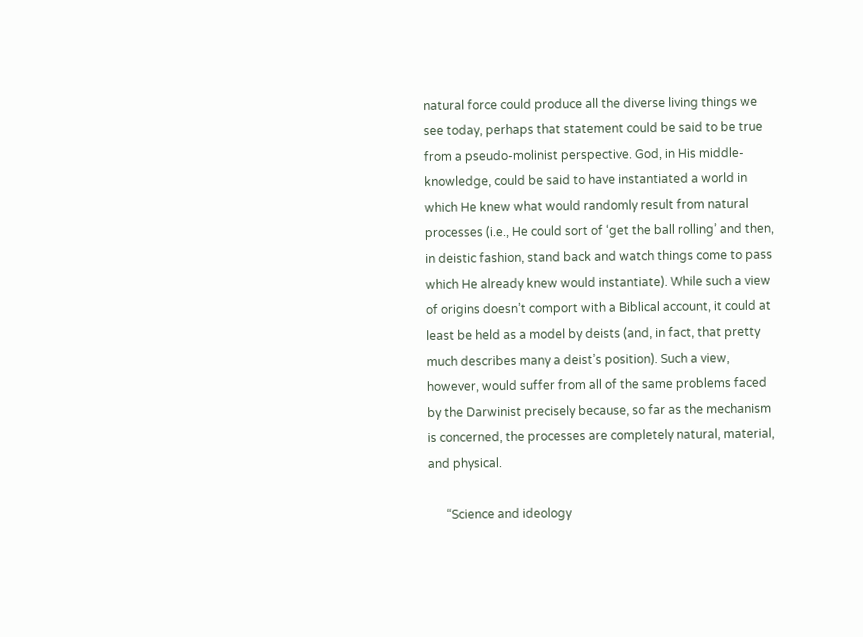natural force could produce all the diverse living things we see today, perhaps that statement could be said to be true from a pseudo-molinist perspective. God, in His middle-knowledge, could be said to have instantiated a world in which He knew what would randomly result from natural processes (i.e., He could sort of ‘get the ball rolling’ and then, in deistic fashion, stand back and watch things come to pass which He already knew would instantiate). While such a view of origins doesn’t comport with a Biblical account, it could at least be held as a model by deists (and, in fact, that pretty much describes many a deist’s position). Such a view, however, would suffer from all of the same problems faced by the Darwinist precisely because, so far as the mechanism is concerned, the processes are completely natural, material, and physical.

      “Science and ideology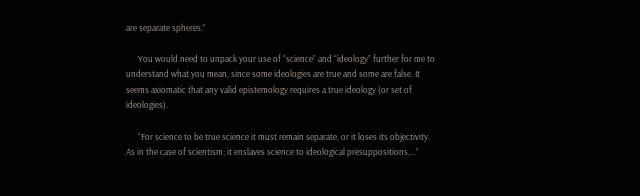are separate spheres.”

      You would need to unpack your use of “science” and “ideology” further for me to understand what you mean, since some ideologies are true and some are false. It seems axiomatic that any valid epistemology requires a true ideology (or set of ideologies).

      “For science to be true science it must remain separate, or it loses its objectivity. As in the case of scientism; it enslaves science to ideological presuppositions,…”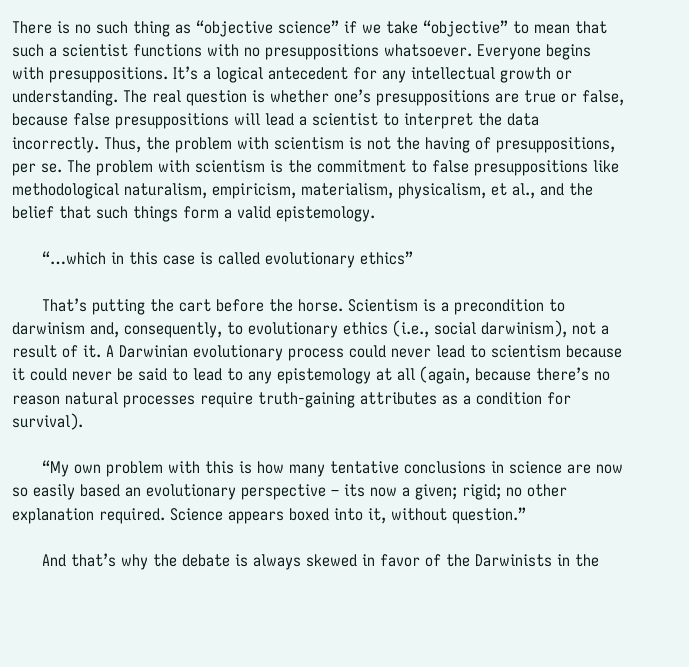There is no such thing as “objective science” if we take “objective” to mean that such a scientist functions with no presuppositions whatsoever. Everyone begins with presuppositions. It’s a logical antecedent for any intellectual growth or understanding. The real question is whether one’s presuppositions are true or false, because false presuppositions will lead a scientist to interpret the data incorrectly. Thus, the problem with scientism is not the having of presuppositions, per se. The problem with scientism is the commitment to false presuppositions like methodological naturalism, empiricism, materialism, physicalism, et al., and the belief that such things form a valid epistemology.

      “…which in this case is called evolutionary ethics”

      That’s putting the cart before the horse. Scientism is a precondition to darwinism and, consequently, to evolutionary ethics (i.e., social darwinism), not a result of it. A Darwinian evolutionary process could never lead to scientism because it could never be said to lead to any epistemology at all (again, because there’s no reason natural processes require truth-gaining attributes as a condition for survival).

      “My own problem with this is how many tentative conclusions in science are now so easily based an evolutionary perspective – its now a given; rigid; no other explanation required. Science appears boxed into it, without question.”

      And that’s why the debate is always skewed in favor of the Darwinists in the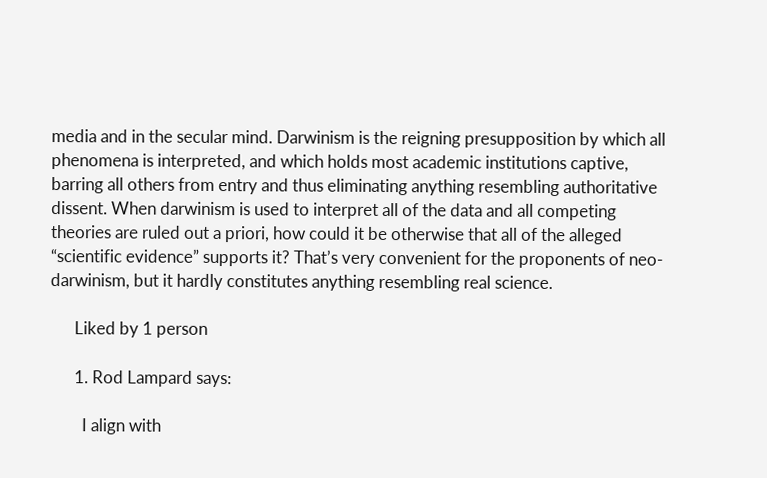media and in the secular mind. Darwinism is the reigning presupposition by which all phenomena is interpreted, and which holds most academic institutions captive, barring all others from entry and thus eliminating anything resembling authoritative dissent. When darwinism is used to interpret all of the data and all competing theories are ruled out a priori, how could it be otherwise that all of the alleged “scientific evidence” supports it? That’s very convenient for the proponents of neo-darwinism, but it hardly constitutes anything resembling real science.

      Liked by 1 person

      1. Rod Lampard says:

        I align with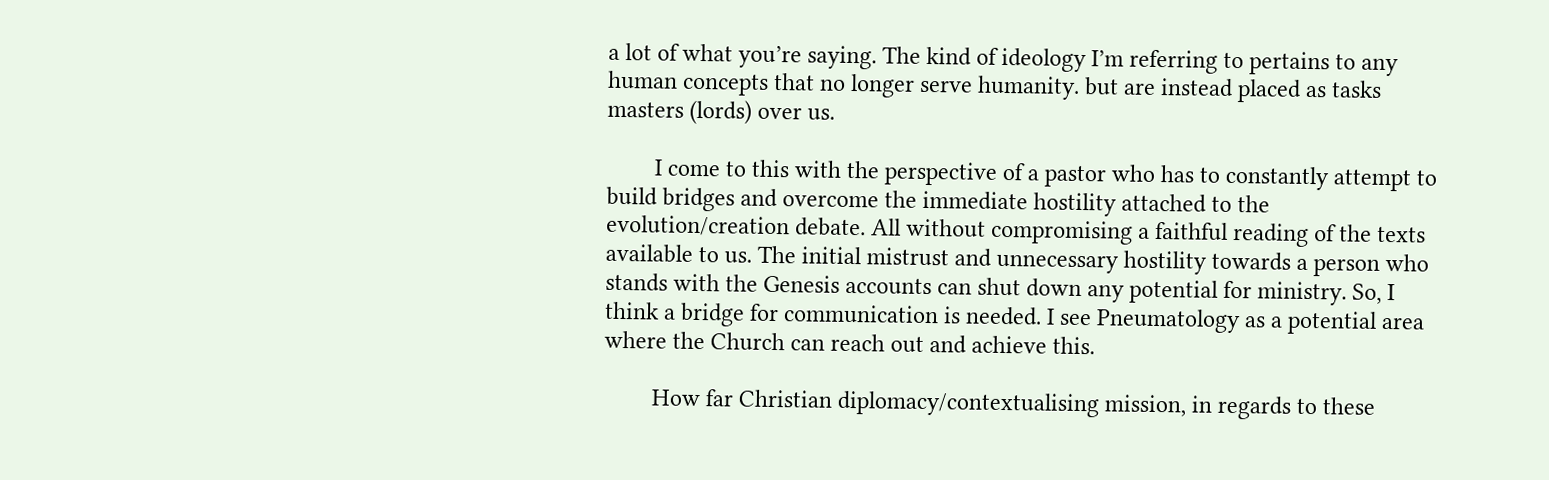a lot of what you’re saying. The kind of ideology I’m referring to pertains to any human concepts that no longer serve humanity. but are instead placed as tasks masters (lords) over us.

        I come to this with the perspective of a pastor who has to constantly attempt to build bridges and overcome the immediate hostility attached to the evolution/creation debate. All without compromising a faithful reading of the texts available to us. The initial mistrust and unnecessary hostility towards a person who stands with the Genesis accounts can shut down any potential for ministry. So, I think a bridge for communication is needed. I see Pneumatology as a potential area where the Church can reach out and achieve this.

        How far Christian diplomacy/contextualising mission, in regards to these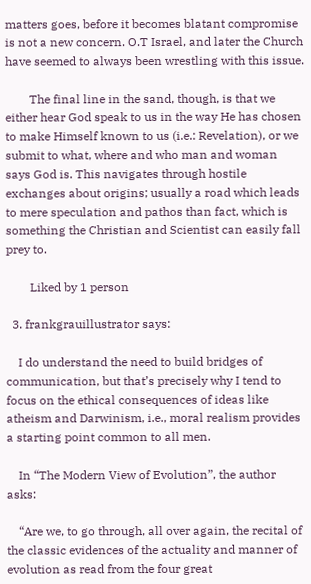matters goes, before it becomes blatant compromise is not a new concern. O.T Israel, and later the Church have seemed to always been wrestling with this issue.

        The final line in the sand, though, is that we either hear God speak to us in the way He has chosen to make Himself known to us (i.e.: Revelation), or we submit to what, where and who man and woman says God is. This navigates through hostile exchanges about origins; usually a road which leads to mere speculation and pathos than fact, which is something the Christian and Scientist can easily fall prey to.

        Liked by 1 person

  3. frankgrauillustrator says:

    I do understand the need to build bridges of communication, but that’s precisely why I tend to focus on the ethical consequences of ideas like atheism and Darwinism, i.e., moral realism provides a starting point common to all men.

    In “The Modern View of Evolution”, the author asks:

    “Are we, to go through, all over again, the recital of the classic evidences of the actuality and manner of evolution as read from the four great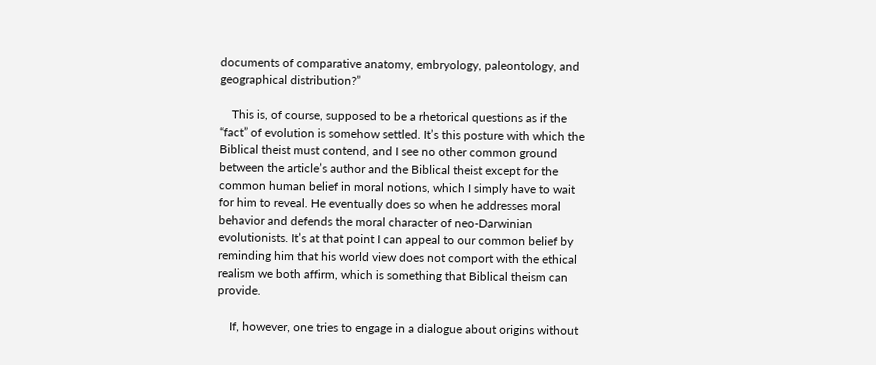documents of comparative anatomy, embryology, paleontology, and geographical distribution?”

    This is, of course, supposed to be a rhetorical questions as if the “fact” of evolution is somehow settled. It’s this posture with which the Biblical theist must contend, and I see no other common ground between the article’s author and the Biblical theist except for the common human belief in moral notions, which I simply have to wait for him to reveal. He eventually does so when he addresses moral behavior and defends the moral character of neo-Darwinian evolutionists. It’s at that point I can appeal to our common belief by reminding him that his world view does not comport with the ethical realism we both affirm, which is something that Biblical theism can provide.

    If, however, one tries to engage in a dialogue about origins without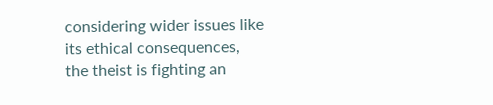considering wider issues like its ethical consequences, the theist is fighting an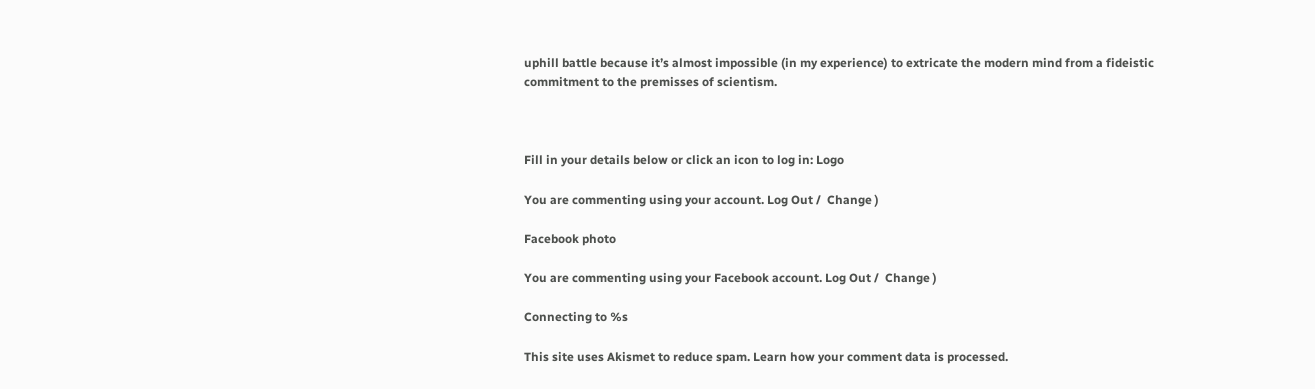uphill battle because it’s almost impossible (in my experience) to extricate the modern mind from a fideistic commitment to the premisses of scientism.



Fill in your details below or click an icon to log in: Logo

You are commenting using your account. Log Out /  Change )

Facebook photo

You are commenting using your Facebook account. Log Out /  Change )

Connecting to %s

This site uses Akismet to reduce spam. Learn how your comment data is processed.